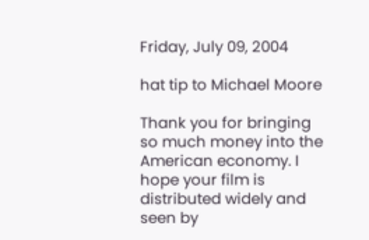Friday, July 09, 2004

hat tip to Michael Moore

Thank you for bringing so much money into the American economy. I hope your film is distributed widely and seen by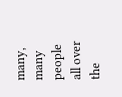many, many people all over the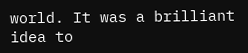world. It was a brilliant idea to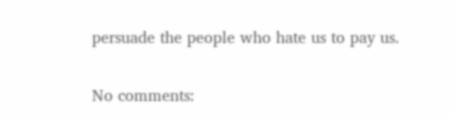persuade the people who hate us to pay us.


No comments: